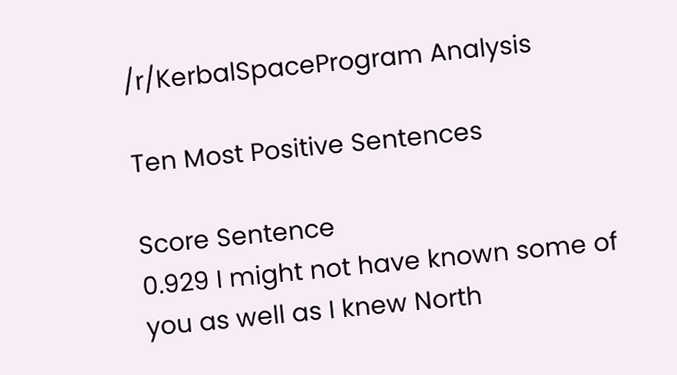/r/KerbalSpaceProgram Analysis

Ten Most Positive Sentences

Score Sentence
0.929 I might not have known some of you as well as I knew North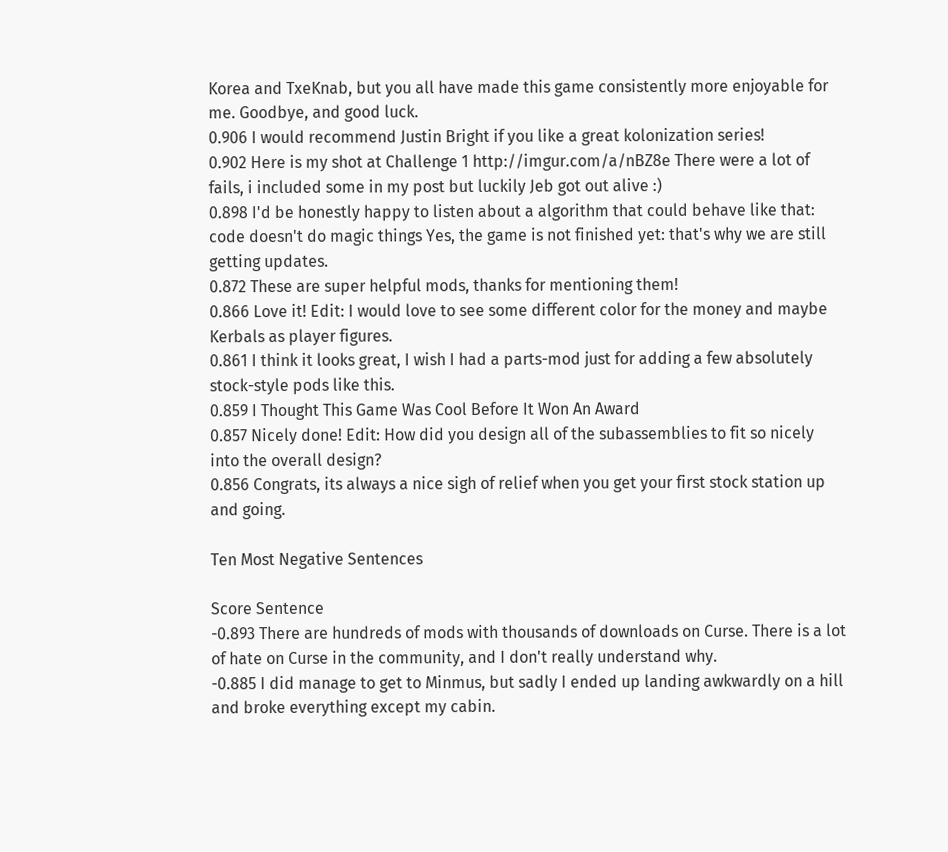Korea and TxeKnab, but you all have made this game consistently more enjoyable for me. Goodbye, and good luck.
0.906 I would recommend Justin Bright if you like a great kolonization series!
0.902 Here is my shot at Challenge 1 http://imgur.com/a/nBZ8e There were a lot of fails, i included some in my post but luckily Jeb got out alive :)
0.898 I'd be honestly happy to listen about a algorithm that could behave like that: code doesn't do magic things Yes, the game is not finished yet: that's why we are still getting updates.
0.872 These are super helpful mods, thanks for mentioning them!
0.866 Love it! Edit: I would love to see some different color for the money and maybe Kerbals as player figures.
0.861 I think it looks great, I wish I had a parts-mod just for adding a few absolutely stock-style pods like this.
0.859 I Thought This Game Was Cool Before It Won An Award
0.857 Nicely done! Edit: How did you design all of the subassemblies to fit so nicely into the overall design?
0.856 Congrats, its always a nice sigh of relief when you get your first stock station up and going.

Ten Most Negative Sentences

Score Sentence
-0.893 There are hundreds of mods with thousands of downloads on Curse. There is a lot of hate on Curse in the community, and I don't really understand why.
-0.885 I did manage to get to Minmus, but sadly I ended up landing awkwardly on a hill and broke everything except my cabin.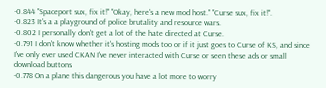-0.844 "Spaceport sux, fix it!" "Okay, here's a new mod host." "Curse sux, fix it!".
-0.823 It's a a playground of police brutality and resource wars.
-0.802 I personally don't get a lot of the hate directed at Curse.
-0.791 I don't know whether it's hosting mods too or if it just goes to Curse of KS, and since I've only ever used CKAN I've never interacted with Curse or seen these ads or small download buttons
-0.778 On a plane this dangerous you have a lot more to worry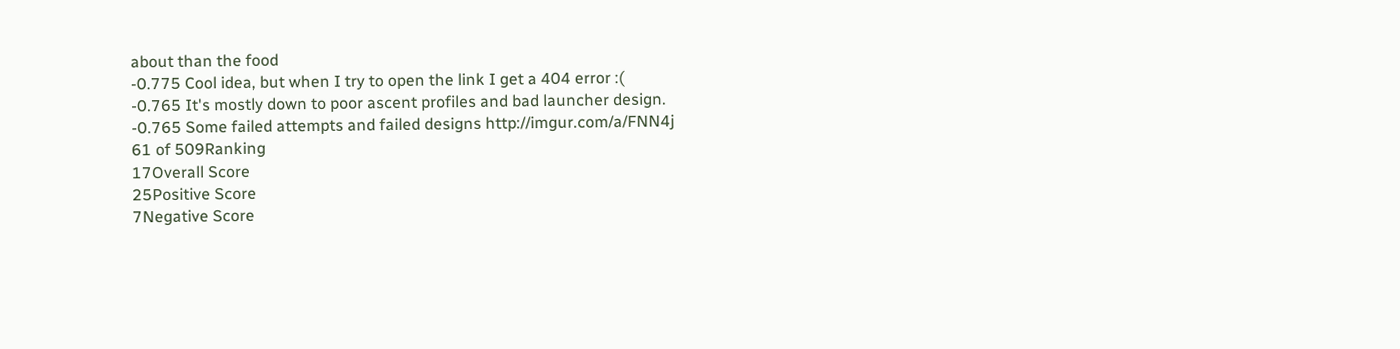about than the food
-0.775 Cool idea, but when I try to open the link I get a 404 error :(
-0.765 It's mostly down to poor ascent profiles and bad launcher design.
-0.765 Some failed attempts and failed designs http://imgur.com/a/FNN4j
61 of 509Ranking
17Overall Score
25Positive Score
7Negative Score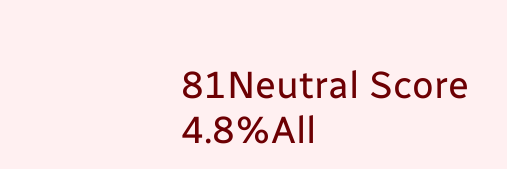81Neutral Score
4.8%All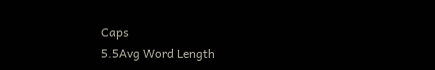Caps
5.5Avg Word Length